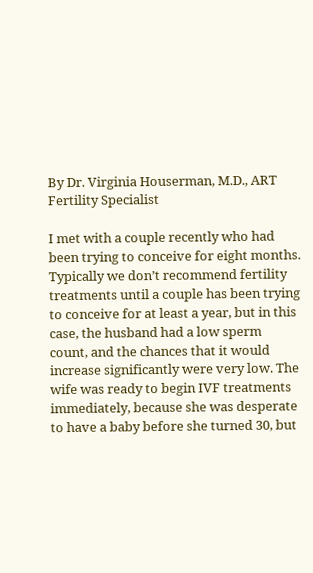By Dr. Virginia Houserman, M.D., ART Fertility Specialist

I met with a couple recently who had been trying to conceive for eight months. Typically we don’t recommend fertility treatments until a couple has been trying to conceive for at least a year, but in this case, the husband had a low sperm count, and the chances that it would increase significantly were very low. The wife was ready to begin IVF treatments immediately, because she was desperate to have a baby before she turned 30, but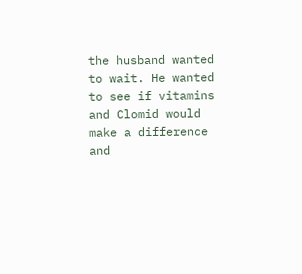the husband wanted to wait. He wanted to see if vitamins and Clomid would make a difference and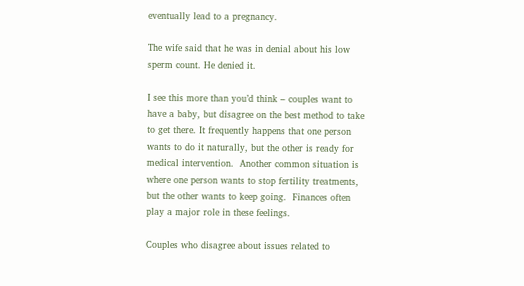eventually lead to a pregnancy.

The wife said that he was in denial about his low sperm count. He denied it.

I see this more than you’d think – couples want to have a baby, but disagree on the best method to take to get there. It frequently happens that one person wants to do it naturally, but the other is ready for medical intervention.  Another common situation is where one person wants to stop fertility treatments, but the other wants to keep going.  Finances often play a major role in these feelings.

Couples who disagree about issues related to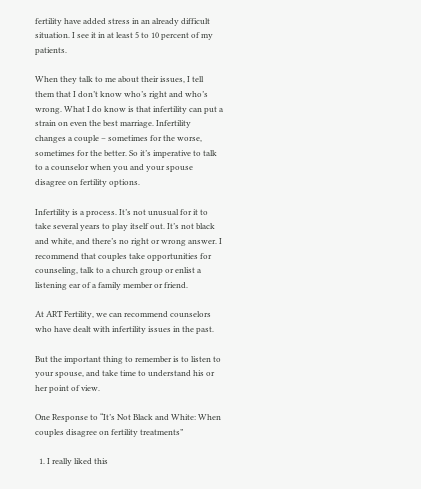fertility have added stress in an already difficult situation. I see it in at least 5 to 10 percent of my patients.

When they talk to me about their issues, I tell them that I don’t know who’s right and who’s wrong. What I do know is that infertility can put a strain on even the best marriage. Infertility changes a couple – sometimes for the worse, sometimes for the better. So it’s imperative to talk to a counselor when you and your spouse disagree on fertility options.

Infertility is a process. It’s not unusual for it to take several years to play itself out. It’s not black and white, and there’s no right or wrong answer. I recommend that couples take opportunities for counseling, talk to a church group or enlist a listening ear of a family member or friend.

At ART Fertility, we can recommend counselors who have dealt with infertility issues in the past.

But the important thing to remember is to listen to your spouse, and take time to understand his or her point of view.

One Response to “It’s Not Black and White: When couples disagree on fertility treatments”

  1. I really liked this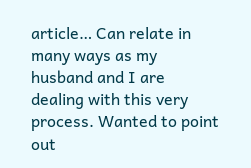article… Can relate in many ways as my husband and I are dealing with this very process. Wanted to point out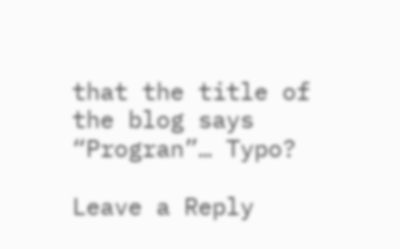that the title of the blog says “Progran”… Typo?

Leave a Reply